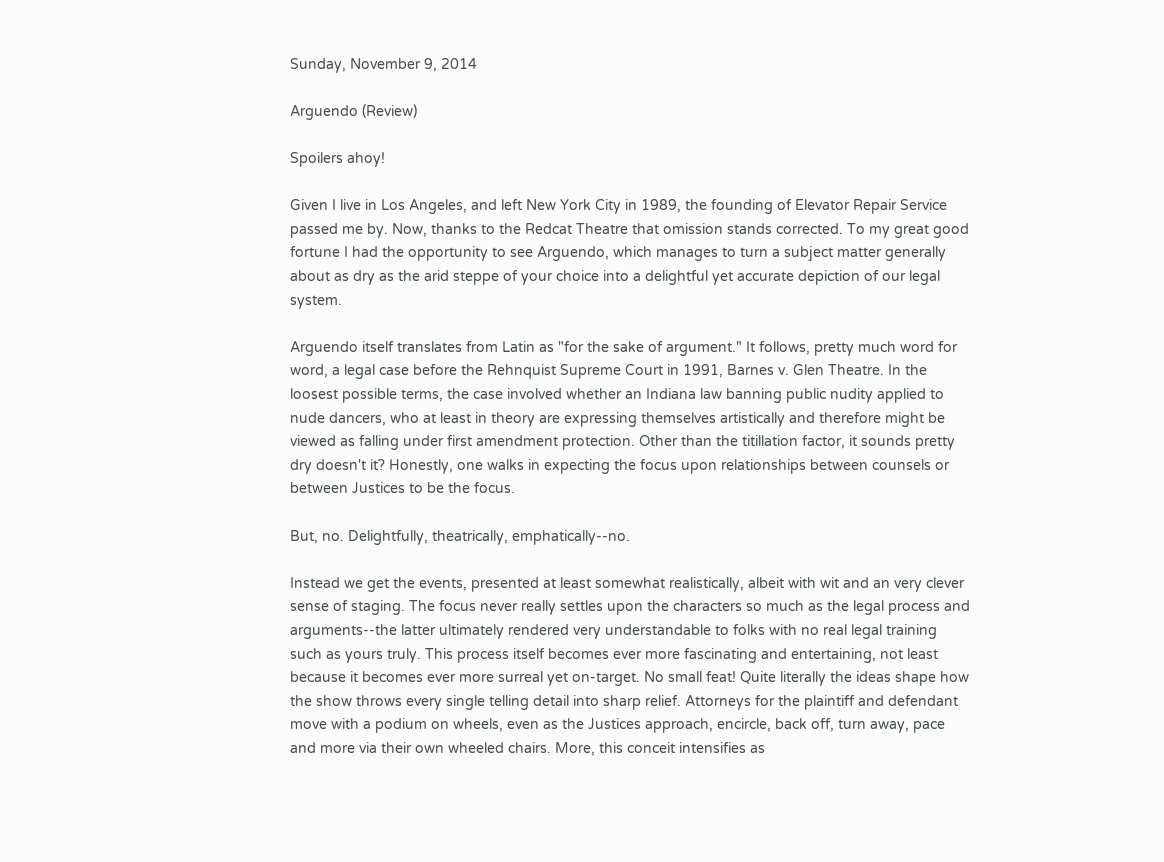Sunday, November 9, 2014

Arguendo (Review)

Spoilers ahoy!

Given I live in Los Angeles, and left New York City in 1989, the founding of Elevator Repair Service passed me by. Now, thanks to the Redcat Theatre that omission stands corrected. To my great good fortune I had the opportunity to see Arguendo, which manages to turn a subject matter generally about as dry as the arid steppe of your choice into a delightful yet accurate depiction of our legal system.

Arguendo itself translates from Latin as "for the sake of argument." It follows, pretty much word for word, a legal case before the Rehnquist Supreme Court in 1991, Barnes v. Glen Theatre. In the loosest possible terms, the case involved whether an Indiana law banning public nudity applied to nude dancers, who at least in theory are expressing themselves artistically and therefore might be viewed as falling under first amendment protection. Other than the titillation factor, it sounds pretty dry doesn't it? Honestly, one walks in expecting the focus upon relationships between counsels or between Justices to be the focus.

But, no. Delightfully, theatrically, emphatically--no.

Instead we get the events, presented at least somewhat realistically, albeit with wit and an very clever sense of staging. The focus never really settles upon the characters so much as the legal process and arguments--the latter ultimately rendered very understandable to folks with no real legal training such as yours truly. This process itself becomes ever more fascinating and entertaining, not least because it becomes ever more surreal yet on-target. No small feat! Quite literally the ideas shape how the show throws every single telling detail into sharp relief. Attorneys for the plaintiff and defendant move with a podium on wheels, even as the Justices approach, encircle, back off, turn away, pace and more via their own wheeled chairs. More, this conceit intensifies as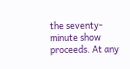the seventy-minute show proceeds. At any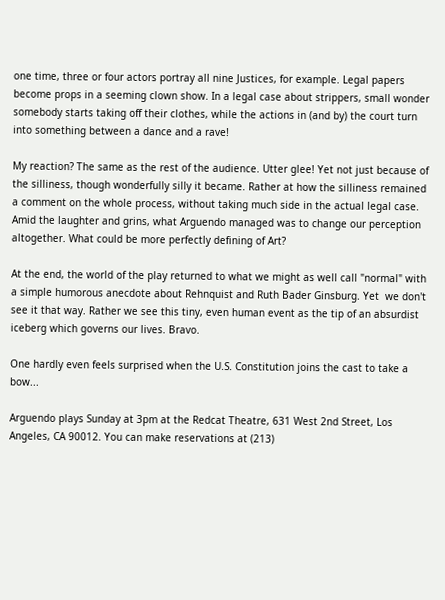one time, three or four actors portray all nine Justices, for example. Legal papers become props in a seeming clown show. In a legal case about strippers, small wonder somebody starts taking off their clothes, while the actions in (and by) the court turn into something between a dance and a rave!

My reaction? The same as the rest of the audience. Utter glee! Yet not just because of the silliness, though wonderfully silly it became. Rather at how the silliness remained a comment on the whole process, without taking much side in the actual legal case. Amid the laughter and grins, what Arguendo managed was to change our perception altogether. What could be more perfectly defining of Art?

At the end, the world of the play returned to what we might as well call "normal" with a simple humorous anecdote about Rehnquist and Ruth Bader Ginsburg. Yet  we don't see it that way. Rather we see this tiny, even human event as the tip of an absurdist iceberg which governs our lives. Bravo.

One hardly even feels surprised when the U.S. Constitution joins the cast to take a bow...

Arguendo plays Sunday at 3pm at the Redcat Theatre, 631 West 2nd Street, Los Angeles, CA 90012. You can make reservations at (213)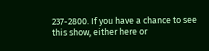237-2800. If you have a chance to see this show, either here or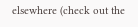elsewhere (check out the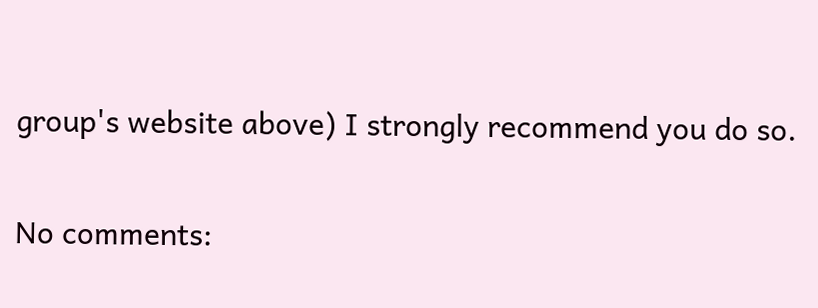group's website above) I strongly recommend you do so.

No comments: